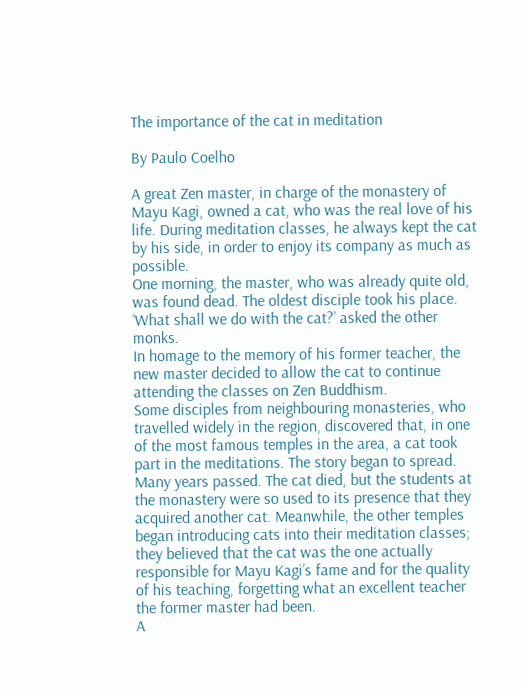The importance of the cat in meditation

By Paulo Coelho

A great Zen master, in charge of the monastery of Mayu Kagi, owned a cat, who was the real love of his life. During meditation classes, he always kept the cat by his side, in order to enjoy its company as much as possible.
One morning, the master, who was already quite old, was found dead. The oldest disciple took his place.
‘What shall we do with the cat?’ asked the other monks.
In homage to the memory of his former teacher, the new master decided to allow the cat to continue attending the classes on Zen Buddhism.
Some disciples from neighbouring monasteries, who travelled widely in the region, discovered that, in one of the most famous temples in the area, a cat took part in the meditations. The story began to spread.
Many years passed. The cat died, but the students at the monastery were so used to its presence that they acquired another cat. Meanwhile, the other temples began introducing cats into their meditation classes; they believed that the cat was the one actually responsible for Mayu Kagi’s fame and for the quality of his teaching, forgetting what an excellent teacher the former master had been.
A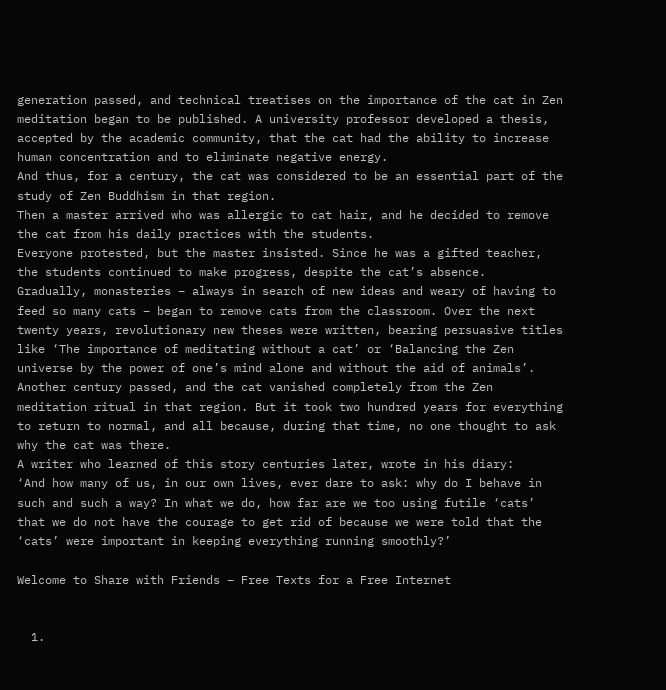generation passed, and technical treatises on the importance of the cat in Zen meditation began to be published. A university professor developed a thesis, accepted by the academic community, that the cat had the ability to increase human concentration and to eliminate negative energy.
And thus, for a century, the cat was considered to be an essential part of the study of Zen Buddhism in that region.
Then a master arrived who was allergic to cat hair, and he decided to remove the cat from his daily practices with the students.
Everyone protested, but the master insisted. Since he was a gifted teacher, the students continued to make progress, despite the cat’s absence.
Gradually, monasteries – always in search of new ideas and weary of having to feed so many cats – began to remove cats from the classroom. Over the next twenty years, revolutionary new theses were written, bearing persuasive titles like ‘The importance of meditating without a cat’ or ‘Balancing the Zen universe by the power of one’s mind alone and without the aid of animals’.
Another century passed, and the cat vanished completely from the Zen meditation ritual in that region. But it took two hundred years for everything to return to normal, and all because, during that time, no one thought to ask why the cat was there.
A writer who learned of this story centuries later, wrote in his diary:
‘And how many of us, in our own lives, ever dare to ask: why do I behave in such and such a way? In what we do, how far are we too using futile ‘cats’ that we do not have the courage to get rid of because we were told that the ‘cats’ were important in keeping everything running smoothly?’

Welcome to Share with Friends – Free Texts for a Free Internet


  1.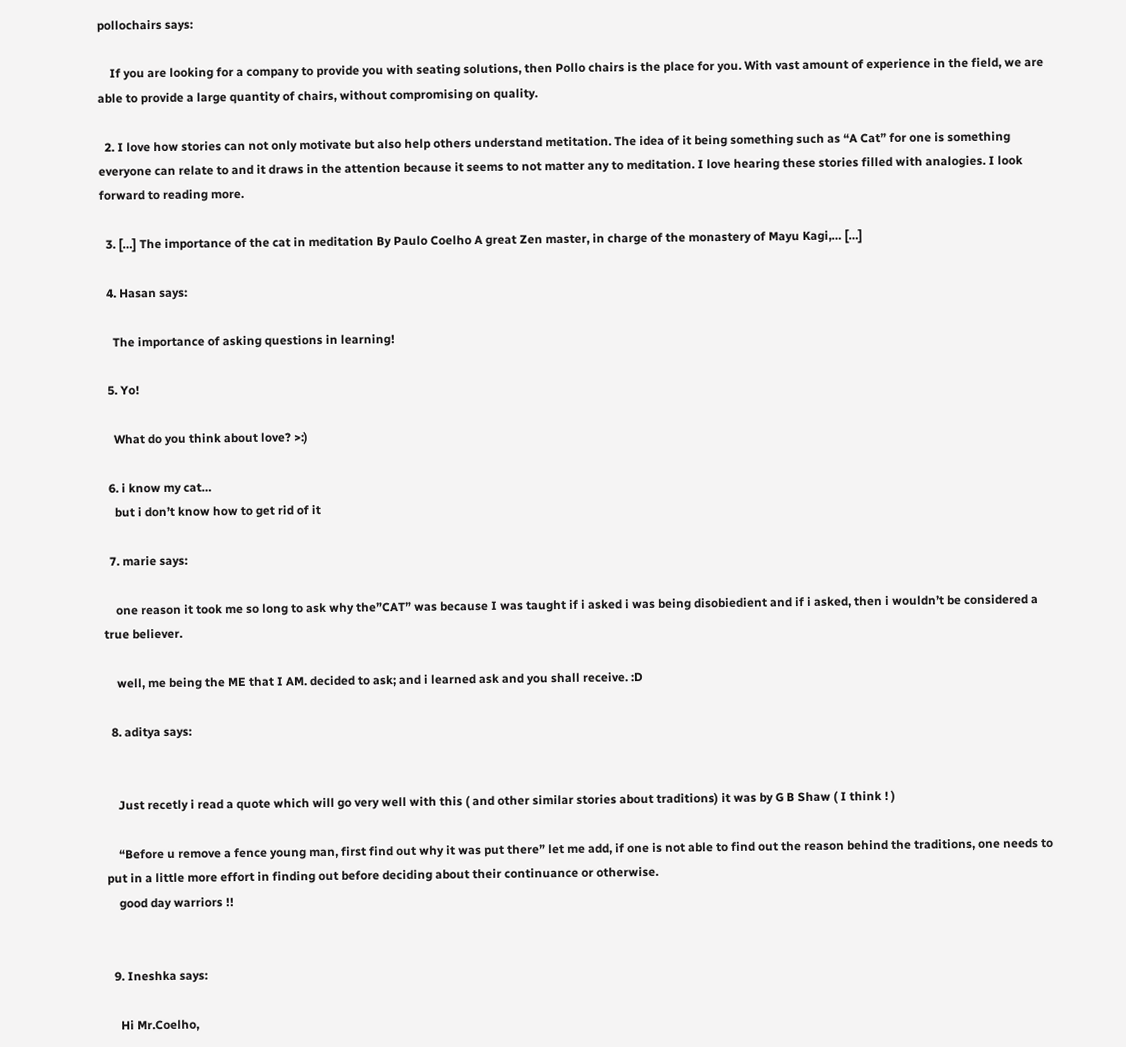pollochairs says:

    If you are looking for a company to provide you with seating solutions, then Pollo chairs is the place for you. With vast amount of experience in the field, we are able to provide a large quantity of chairs, without compromising on quality.

  2. I love how stories can not only motivate but also help others understand metitation. The idea of it being something such as “A Cat” for one is something everyone can relate to and it draws in the attention because it seems to not matter any to meditation. I love hearing these stories filled with analogies. I look forward to reading more.

  3. […] The importance of the cat in meditation By Paulo Coelho A great Zen master, in charge of the monastery of Mayu Kagi,… […]

  4. Hasan says:

    The importance of asking questions in learning!

  5. Yo!

    What do you think about love? >:)

  6. i know my cat…
    but i don’t know how to get rid of it

  7. marie says:

    one reason it took me so long to ask why the”CAT” was because I was taught if i asked i was being disobiedient and if i asked, then i wouldn’t be considered a true believer.

    well, me being the ME that I AM. decided to ask; and i learned ask and you shall receive. :D

  8. aditya says:


    Just recetly i read a quote which will go very well with this ( and other similar stories about traditions) it was by G B Shaw ( I think ! )

    “Before u remove a fence young man, first find out why it was put there” let me add, if one is not able to find out the reason behind the traditions, one needs to put in a little more effort in finding out before deciding about their continuance or otherwise.
    good day warriors !!


  9. Ineshka says:

    Hi Mr.Coelho,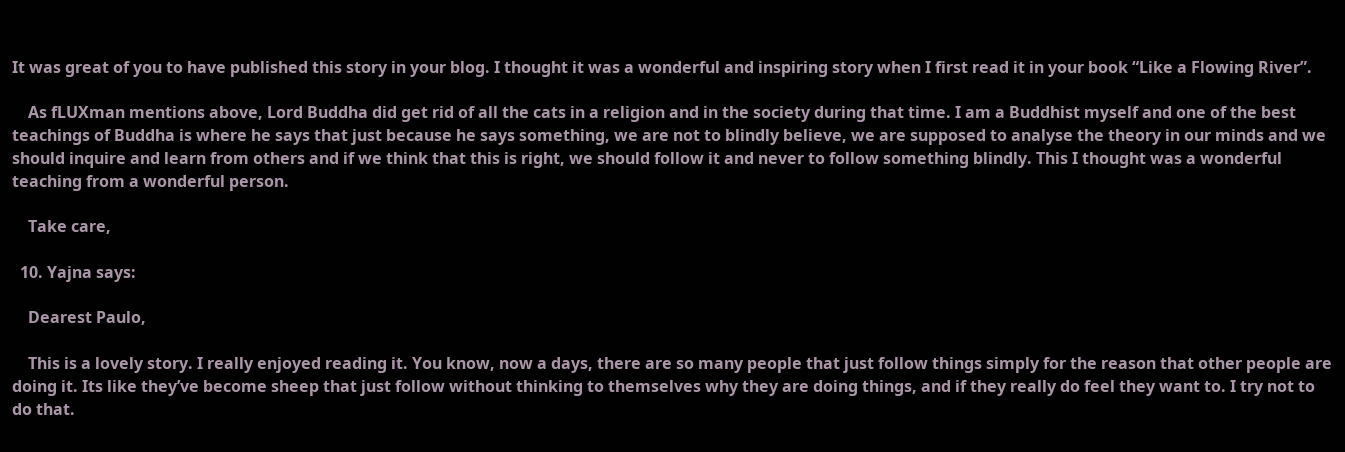It was great of you to have published this story in your blog. I thought it was a wonderful and inspiring story when I first read it in your book “Like a Flowing River”.

    As fLUXman mentions above, Lord Buddha did get rid of all the cats in a religion and in the society during that time. I am a Buddhist myself and one of the best teachings of Buddha is where he says that just because he says something, we are not to blindly believe, we are supposed to analyse the theory in our minds and we should inquire and learn from others and if we think that this is right, we should follow it and never to follow something blindly. This I thought was a wonderful teaching from a wonderful person.

    Take care,

  10. Yajna says:

    Dearest Paulo,

    This is a lovely story. I really enjoyed reading it. You know, now a days, there are so many people that just follow things simply for the reason that other people are doing it. Its like they’ve become sheep that just follow without thinking to themselves why they are doing things, and if they really do feel they want to. I try not to do that.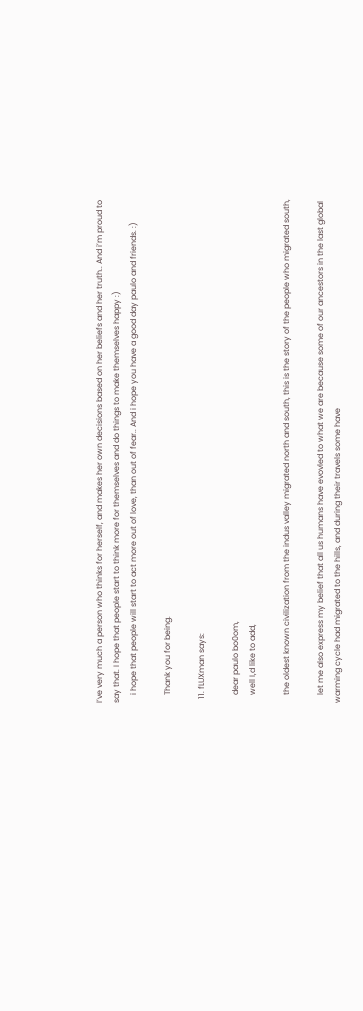I’ve very much a person who thinks for herself, and makes her own decisions based on her beliefs and her truth.. And i’m proud to say that. I hope that people start to think more for themselves and do things to make themselves happy :)
    i hope that people will start to act more out of love, than out of fear.. And i hope you have a good day paulo and friends. :)

    Thank you for being.

  11. fLUXman says:

    dear paulo bo0om,
    well I,d like to add,

    the oldest known civilization from the indus valley migrated north and south, this is the story of the people who migrated south,

    let me also express my belief that all us humans have evovled to what we are because some of our ancestors in the last global warming cycle had migrated to the hills, and during their travels some have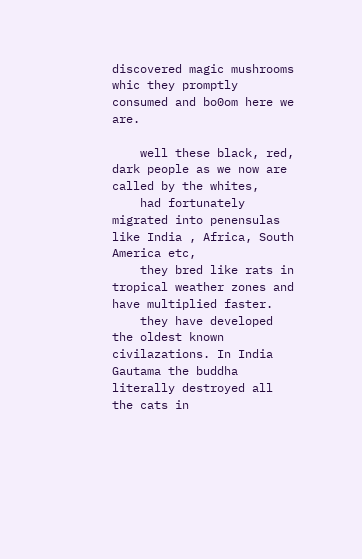discovered magic mushrooms whic they promptly consumed and bo0om here we are.

    well these black, red, dark people as we now are called by the whites,
    had fortunately migrated into penensulas like India , Africa, South America etc,
    they bred like rats in tropical weather zones and have multiplied faster.
    they have developed the oldest known civilazations. In India Gautama the buddha literally destroyed all the cats in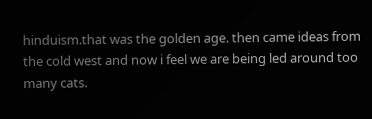hinduism.that was the golden age. then came ideas from the cold west and now i feel we are being led around too many cats.